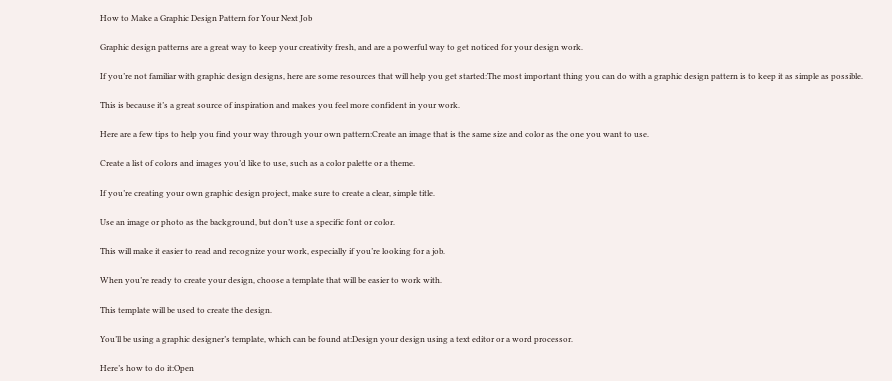How to Make a Graphic Design Pattern for Your Next Job

Graphic design patterns are a great way to keep your creativity fresh, and are a powerful way to get noticed for your design work.

If you’re not familiar with graphic design designs, here are some resources that will help you get started:The most important thing you can do with a graphic design pattern is to keep it as simple as possible.

This is because it’s a great source of inspiration and makes you feel more confident in your work.

Here are a few tips to help you find your way through your own pattern:Create an image that is the same size and color as the one you want to use.

Create a list of colors and images you’d like to use, such as a color palette or a theme.

If you’re creating your own graphic design project, make sure to create a clear, simple title.

Use an image or photo as the background, but don’t use a specific font or color.

This will make it easier to read and recognize your work, especially if you’re looking for a job.

When you’re ready to create your design, choose a template that will be easier to work with.

This template will be used to create the design.

You’ll be using a graphic designer’s template, which can be found at:Design your design using a text editor or a word processor.

Here’s how to do it:Open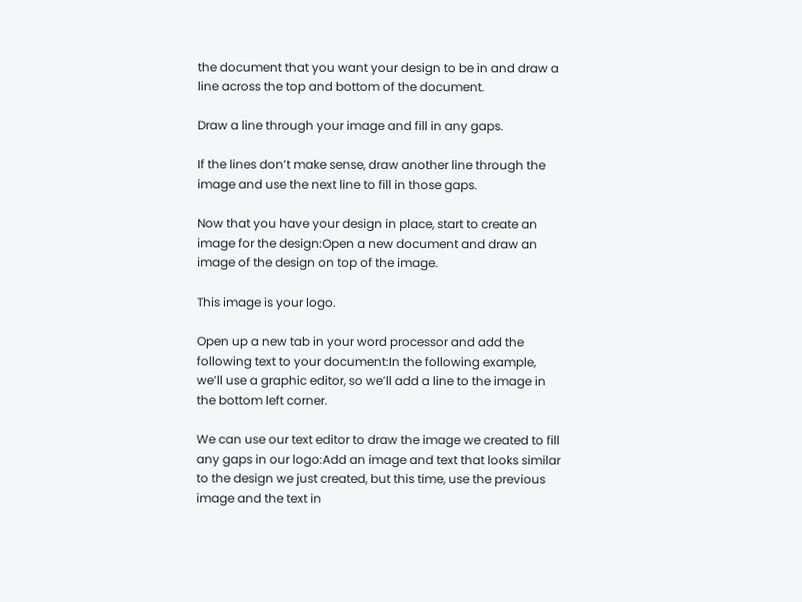the document that you want your design to be in and draw a line across the top and bottom of the document.

Draw a line through your image and fill in any gaps.

If the lines don’t make sense, draw another line through the image and use the next line to fill in those gaps.

Now that you have your design in place, start to create an image for the design:Open a new document and draw an image of the design on top of the image.

This image is your logo.

Open up a new tab in your word processor and add the following text to your document:In the following example, we’ll use a graphic editor, so we’ll add a line to the image in the bottom left corner.

We can use our text editor to draw the image we created to fill any gaps in our logo:Add an image and text that looks similar to the design we just created, but this time, use the previous image and the text in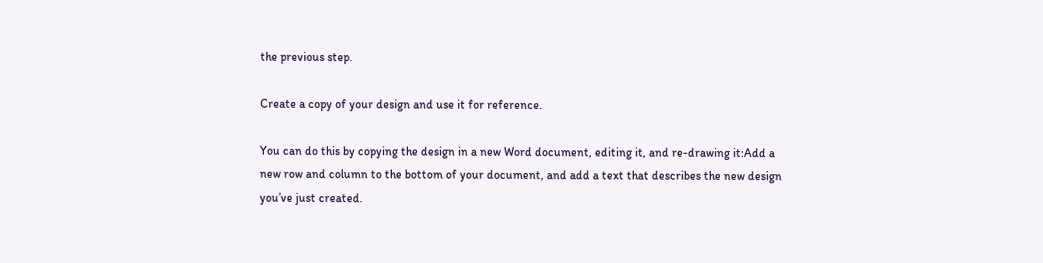the previous step.

Create a copy of your design and use it for reference.

You can do this by copying the design in a new Word document, editing it, and re-drawing it:Add a new row and column to the bottom of your document, and add a text that describes the new design you’ve just created.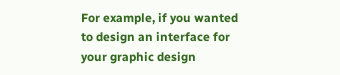For example, if you wanted to design an interface for your graphic design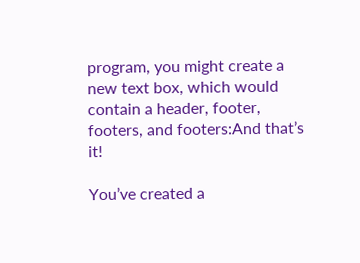program, you might create a new text box, which would contain a header, footer, footers, and footers:And that’s it!

You’ve created a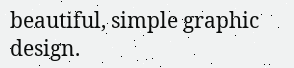beautiful, simple graphic design.